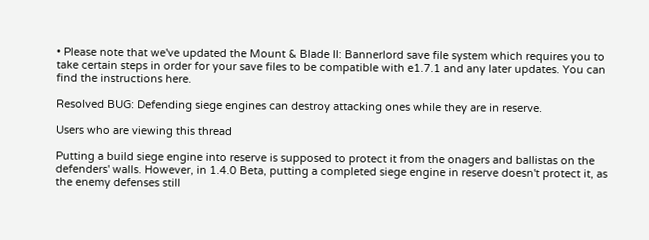• Please note that we've updated the Mount & Blade II: Bannerlord save file system which requires you to take certain steps in order for your save files to be compatible with e1.7.1 and any later updates. You can find the instructions here.

Resolved BUG: Defending siege engines can destroy attacking ones while they are in reserve.

Users who are viewing this thread

Putting a build siege engine into reserve is supposed to protect it from the onagers and ballistas on the defenders' walls. However, in 1.4.0 Beta, putting a completed siege engine in reserve doesn't protect it, as the enemy defenses still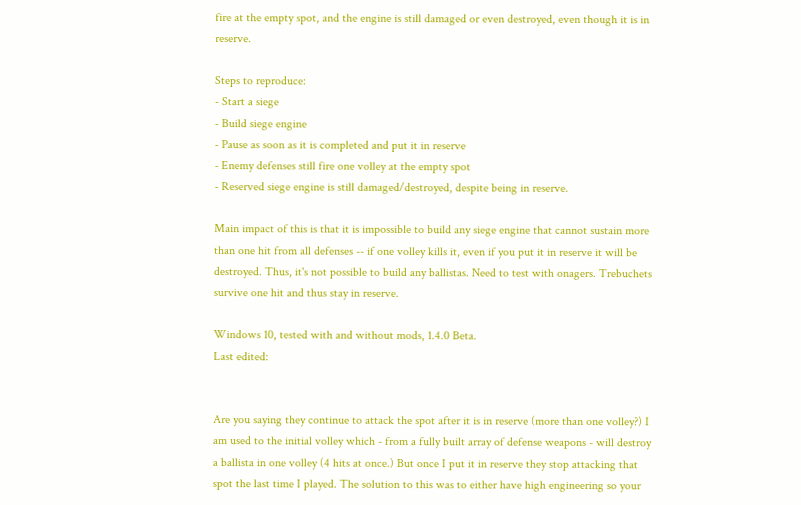fire at the empty spot, and the engine is still damaged or even destroyed, even though it is in reserve.

Steps to reproduce:
- Start a siege
- Build siege engine
- Pause as soon as it is completed and put it in reserve
- Enemy defenses still fire one volley at the empty spot
- Reserved siege engine is still damaged/destroyed, despite being in reserve.

Main impact of this is that it is impossible to build any siege engine that cannot sustain more than one hit from all defenses -- if one volley kills it, even if you put it in reserve it will be destroyed. Thus, it's not possible to build any ballistas. Need to test with onagers. Trebuchets survive one hit and thus stay in reserve.

Windows 10, tested with and without mods, 1.4.0 Beta.
Last edited:


Are you saying they continue to attack the spot after it is in reserve (more than one volley?) I am used to the initial volley which - from a fully built array of defense weapons - will destroy a ballista in one volley (4 hits at once.) But once I put it in reserve they stop attacking that spot the last time I played. The solution to this was to either have high engineering so your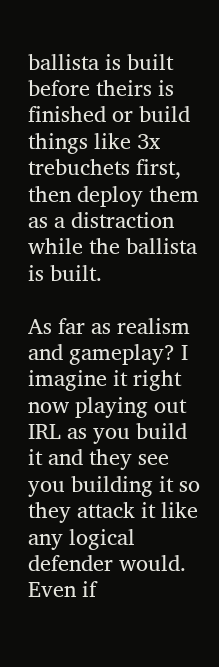ballista is built before theirs is finished or build things like 3x trebuchets first, then deploy them as a distraction while the ballista is built.

As far as realism and gameplay? I imagine it right now playing out IRL as you build it and they see you building it so they attack it like any logical defender would. Even if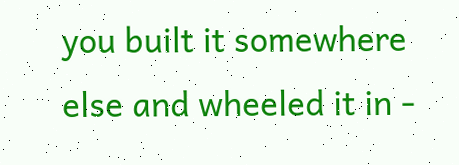you built it somewhere else and wheeled it in -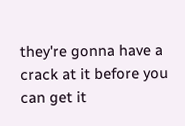they're gonna have a crack at it before you can get it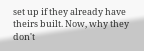set up if they already have theirs built. Now, why they don't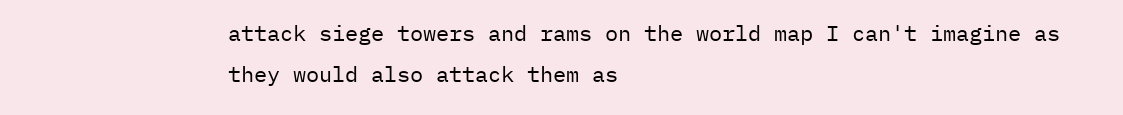attack siege towers and rams on the world map I can't imagine as they would also attack them as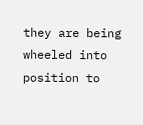they are being wheeled into position to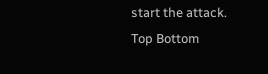start the attack.
Top Bottom